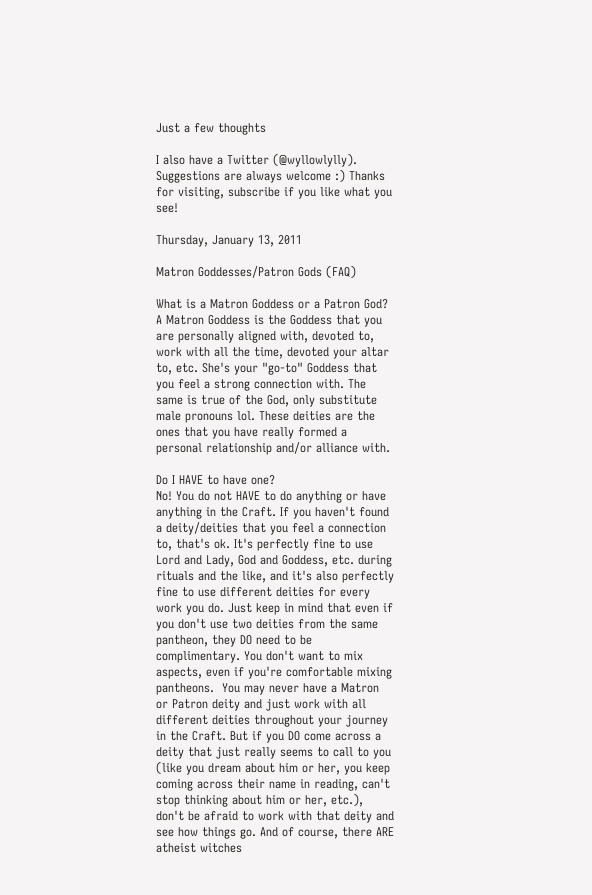Just a few thoughts

I also have a Twitter (@wyllowlylly). Suggestions are always welcome :) Thanks for visiting, subscribe if you like what you see!

Thursday, January 13, 2011

Matron Goddesses/Patron Gods (FAQ)

What is a Matron Goddess or a Patron God?
A Matron Goddess is the Goddess that you are personally aligned with, devoted to, work with all the time, devoted your altar to, etc. She's your "go-to" Goddess that you feel a strong connection with. The same is true of the God, only substitute male pronouns lol. These deities are the ones that you have really formed a personal relationship and/or alliance with.

Do I HAVE to have one?
No! You do not HAVE to do anything or have anything in the Craft. If you haven't found a deity/deities that you feel a connection to, that's ok. It's perfectly fine to use Lord and Lady, God and Goddess, etc. during rituals and the like, and it's also perfectly fine to use different deities for every work you do. Just keep in mind that even if you don't use two deities from the same pantheon, they DO need to be complimentary. You don't want to mix aspects, even if you're comfortable mixing pantheons.  You may never have a Matron or Patron deity and just work with all different deities throughout your journey in the Craft. But if you DO come across a deity that just really seems to call to you (like you dream about him or her, you keep coming across their name in reading, can't stop thinking about him or her, etc.), don't be afraid to work with that deity and see how things go. And of course, there ARE atheist witches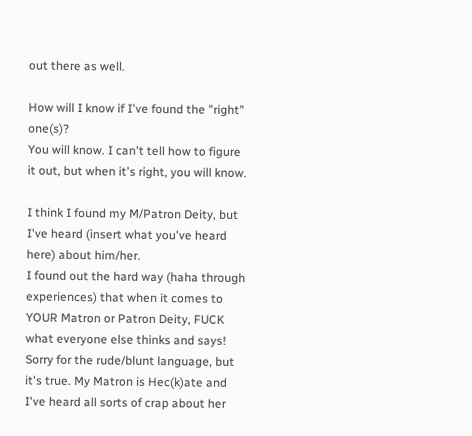out there as well.

How will I know if I've found the "right" one(s)?
You will know. I can't tell how to figure it out, but when it's right, you will know.

I think I found my M/Patron Deity, but I've heard (insert what you've heard here) about him/her.
I found out the hard way (haha through experiences) that when it comes to YOUR Matron or Patron Deity, FUCK what everyone else thinks and says! Sorry for the rude/blunt language, but it's true. My Matron is Hec(k)ate and I've heard all sorts of crap about her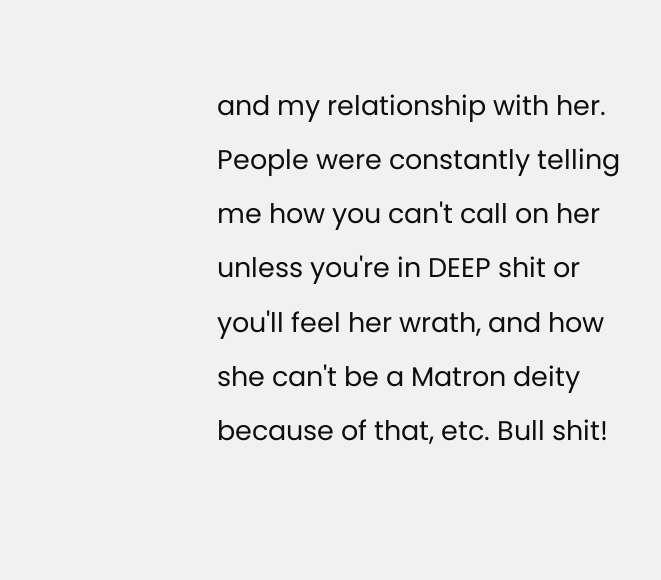and my relationship with her. People were constantly telling me how you can't call on her unless you're in DEEP shit or you'll feel her wrath, and how she can't be a Matron deity because of that, etc. Bull shit!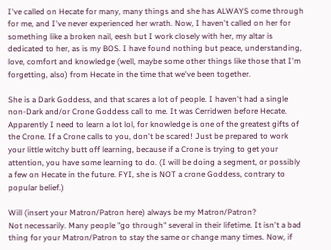I've called on Hecate for many, many things and she has ALWAYS come through for me, and I've never experienced her wrath. Now, I haven't called on her for something like a broken nail, eesh but I work closely with her, my altar is dedicated to her, as is my BOS. I have found nothing but peace, understanding, love, comfort and knowledge (well, maybe some other things like those that I'm forgetting, also) from Hecate in the time that we've been together.

She is a Dark Goddess, and that scares a lot of people. I haven't had a single non-Dark and/or Crone Goddess call to me. It was Cerridwen before Hecate. Apparently I need to learn a lot lol, for knowledge is one of the greatest gifts of the Crone. If a Crone calls to you, don't be scared! Just be prepared to work your little witchy butt off learning, because if a Crone is trying to get your attention, you have some learning to do. (I will be doing a segment, or possibly a few on Hecate in the future. FYI, she is NOT a crone Goddess, contrary to popular belief.)

Will (insert your Matron/Patron here) always be my Matron/Patron?
Not necessarily. Many people "go through" several in their lifetime. It isn't a bad thing for your Matron/Patron to stay the same or change many times. Now, if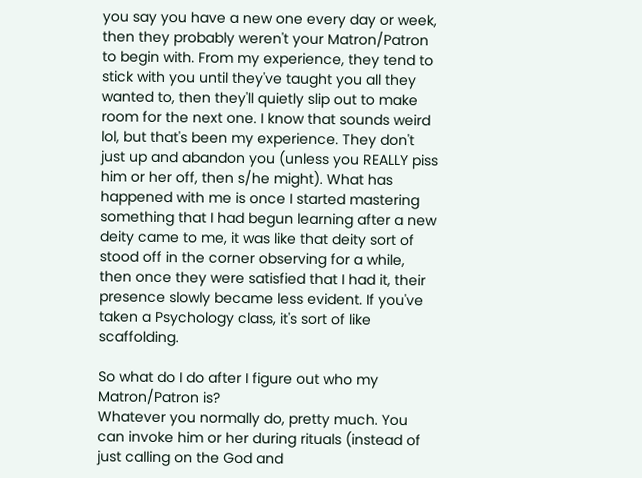you say you have a new one every day or week, then they probably weren't your Matron/Patron to begin with. From my experience, they tend to stick with you until they've taught you all they wanted to, then they'll quietly slip out to make room for the next one. I know that sounds weird lol, but that's been my experience. They don't just up and abandon you (unless you REALLY piss him or her off, then s/he might). What has happened with me is once I started mastering something that I had begun learning after a new deity came to me, it was like that deity sort of stood off in the corner observing for a while, then once they were satisfied that I had it, their presence slowly became less evident. If you've taken a Psychology class, it's sort of like scaffolding.

So what do I do after I figure out who my Matron/Patron is?
Whatever you normally do, pretty much. You can invoke him or her during rituals (instead of just calling on the God and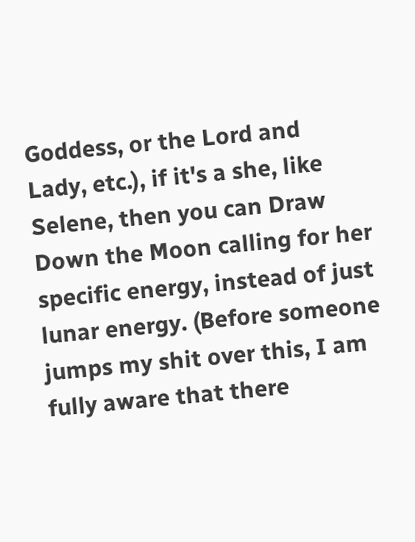Goddess, or the Lord and Lady, etc.), if it's a she, like Selene, then you can Draw Down the Moon calling for her specific energy, instead of just lunar energy. (Before someone jumps my shit over this, I am fully aware that there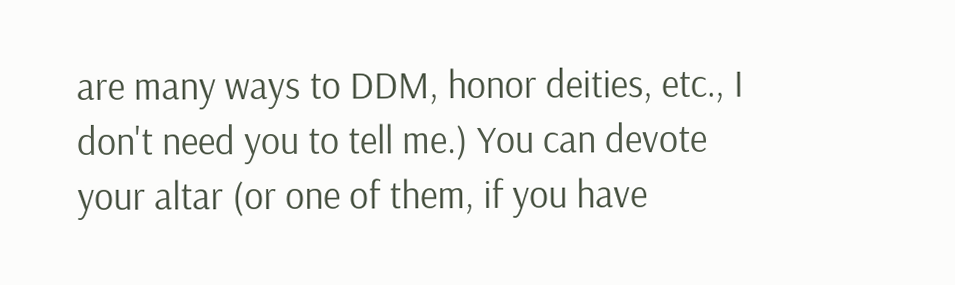are many ways to DDM, honor deities, etc., I don't need you to tell me.) You can devote your altar (or one of them, if you have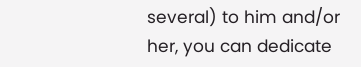several) to him and/or her, you can dedicate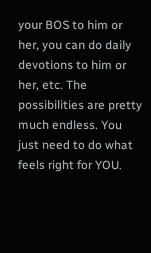your BOS to him or her, you can do daily devotions to him or her, etc. The possibilities are pretty much endless. You just need to do what feels right for YOU.